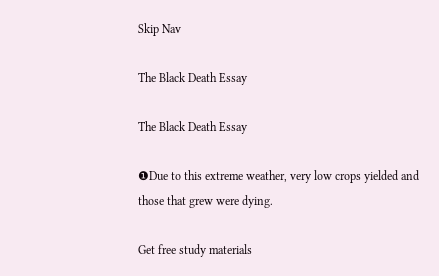Skip Nav

The Black Death Essay

The Black Death Essay

❶Due to this extreme weather, very low crops yielded and those that grew were dying.

Get free study materials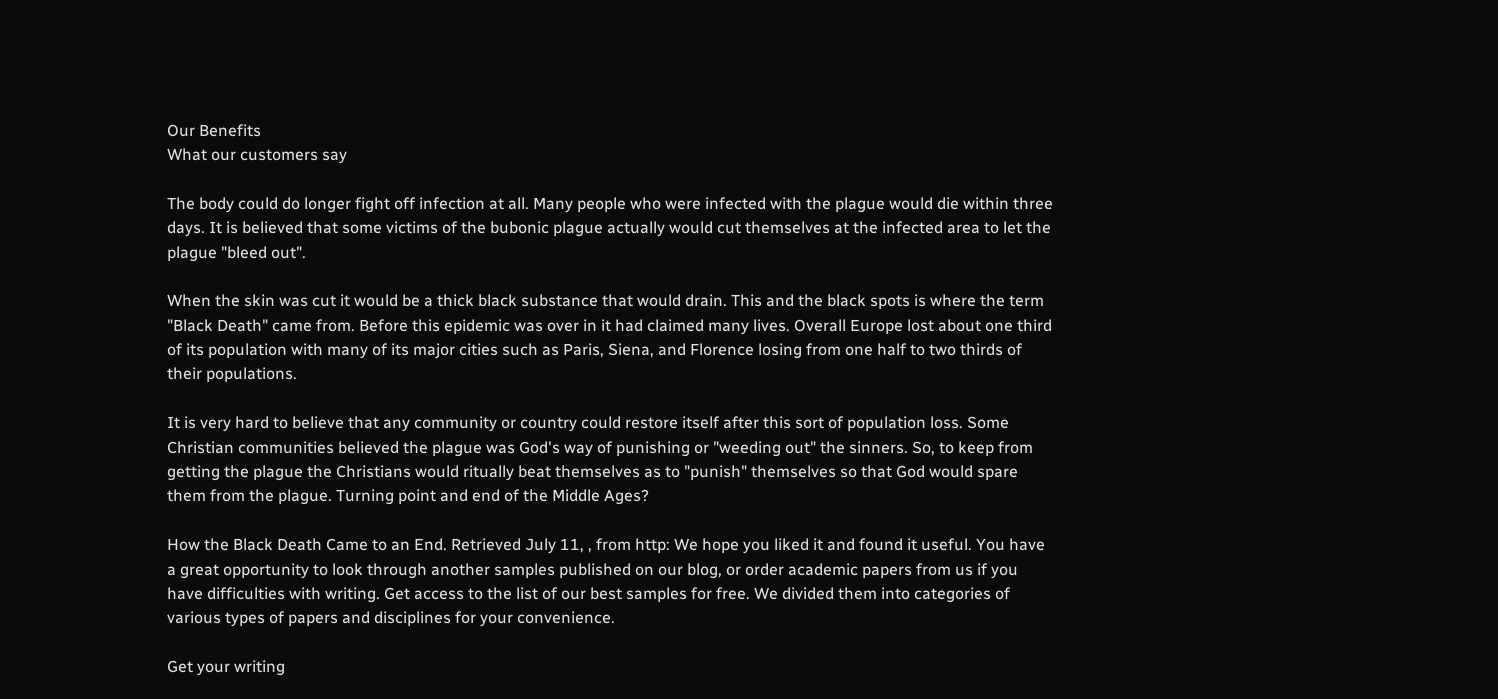Our Benefits
What our customers say

The body could do longer fight off infection at all. Many people who were infected with the plague would die within three days. It is believed that some victims of the bubonic plague actually would cut themselves at the infected area to let the plague "bleed out".

When the skin was cut it would be a thick black substance that would drain. This and the black spots is where the term "Black Death" came from. Before this epidemic was over in it had claimed many lives. Overall Europe lost about one third of its population with many of its major cities such as Paris, Siena, and Florence losing from one half to two thirds of their populations.

It is very hard to believe that any community or country could restore itself after this sort of population loss. Some Christian communities believed the plague was God's way of punishing or "weeding out" the sinners. So, to keep from getting the plague the Christians would ritually beat themselves as to "punish" themselves so that God would spare them from the plague. Turning point and end of the Middle Ages?

How the Black Death Came to an End. Retrieved July 11, , from http: We hope you liked it and found it useful. You have a great opportunity to look through another samples published on our blog, or order academic papers from us if you have difficulties with writing. Get access to the list of our best samples for free. We divided them into categories of various types of papers and disciplines for your convenience.

Get your writing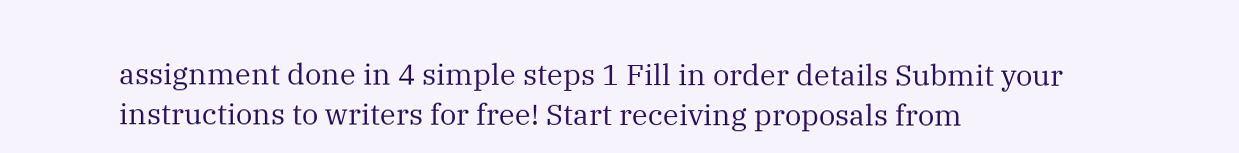assignment done in 4 simple steps 1 Fill in order details Submit your instructions to writers for free! Start receiving proposals from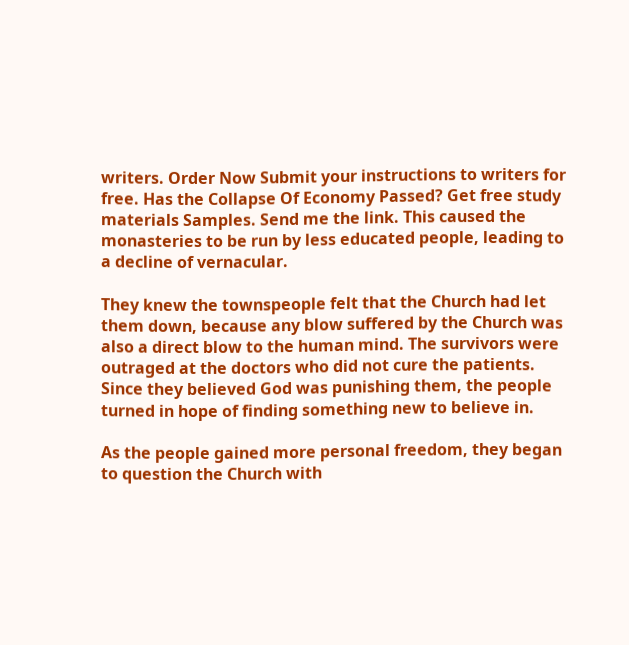writers. Order Now Submit your instructions to writers for free. Has the Collapse Of Economy Passed? Get free study materials Samples. Send me the link. This caused the monasteries to be run by less educated people, leading to a decline of vernacular.

They knew the townspeople felt that the Church had let them down, because any blow suffered by the Church was also a direct blow to the human mind. The survivors were outraged at the doctors who did not cure the patients. Since they believed God was punishing them, the people turned in hope of finding something new to believe in.

As the people gained more personal freedom, they began to question the Church with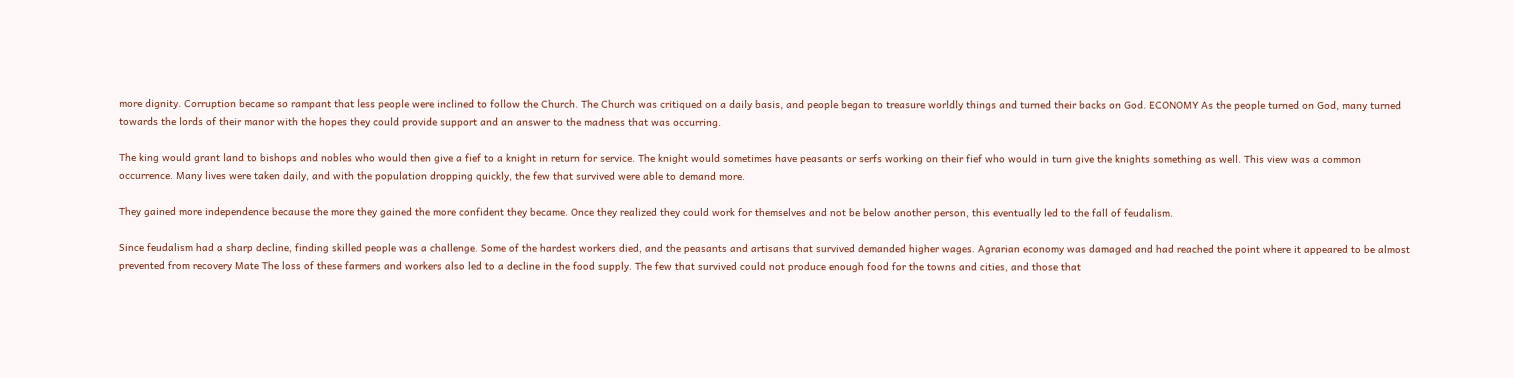more dignity. Corruption became so rampant that less people were inclined to follow the Church. The Church was critiqued on a daily basis, and people began to treasure worldly things and turned their backs on God. ECONOMY As the people turned on God, many turned towards the lords of their manor with the hopes they could provide support and an answer to the madness that was occurring.

The king would grant land to bishops and nobles who would then give a fief to a knight in return for service. The knight would sometimes have peasants or serfs working on their fief who would in turn give the knights something as well. This view was a common occurrence. Many lives were taken daily, and with the population dropping quickly, the few that survived were able to demand more.

They gained more independence because the more they gained the more confident they became. Once they realized they could work for themselves and not be below another person, this eventually led to the fall of feudalism.

Since feudalism had a sharp decline, finding skilled people was a challenge. Some of the hardest workers died, and the peasants and artisans that survived demanded higher wages. Agrarian economy was damaged and had reached the point where it appeared to be almost prevented from recovery Mate The loss of these farmers and workers also led to a decline in the food supply. The few that survived could not produce enough food for the towns and cities, and those that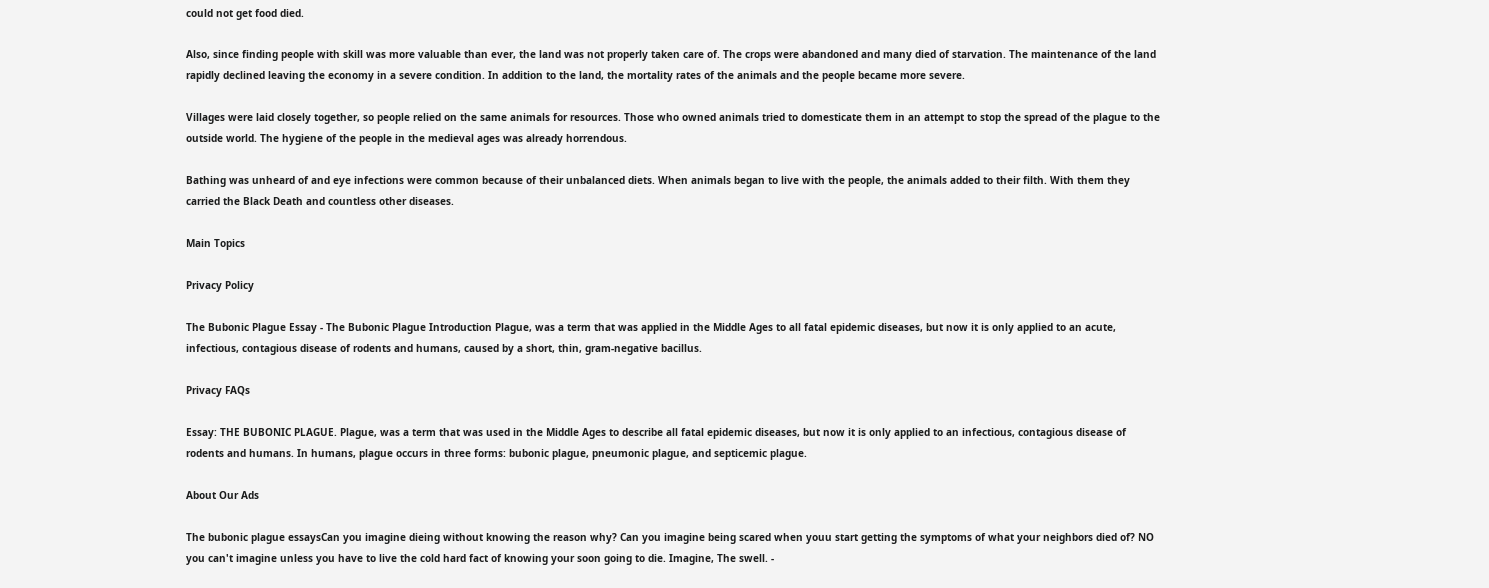could not get food died.

Also, since finding people with skill was more valuable than ever, the land was not properly taken care of. The crops were abandoned and many died of starvation. The maintenance of the land rapidly declined leaving the economy in a severe condition. In addition to the land, the mortality rates of the animals and the people became more severe.

Villages were laid closely together, so people relied on the same animals for resources. Those who owned animals tried to domesticate them in an attempt to stop the spread of the plague to the outside world. The hygiene of the people in the medieval ages was already horrendous.

Bathing was unheard of and eye infections were common because of their unbalanced diets. When animals began to live with the people, the animals added to their filth. With them they carried the Black Death and countless other diseases.

Main Topics

Privacy Policy

The Bubonic Plague Essay - The Bubonic Plague Introduction Plague, was a term that was applied in the Middle Ages to all fatal epidemic diseases, but now it is only applied to an acute, infectious, contagious disease of rodents and humans, caused by a short, thin, gram-negative bacillus.

Privacy FAQs

Essay: THE BUBONIC PLAGUE. Plague, was a term that was used in the Middle Ages to describe all fatal epidemic diseases, but now it is only applied to an infectious, contagious disease of rodents and humans. In humans, plague occurs in three forms: bubonic plague, pneumonic plague, and septicemic plague.

About Our Ads

The bubonic plague essaysCan you imagine dieing without knowing the reason why? Can you imagine being scared when youu start getting the symptoms of what your neighbors died of? NO you can't imagine unless you have to live the cold hard fact of knowing your soon going to die. Imagine, The swell. -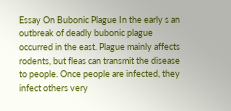Essay On Bubonic Plague In the early s an outbreak of deadly bubonic plague occurred in the east. Plague mainly affects rodents, but fleas can transmit the disease to people. Once people are infected, they infect others very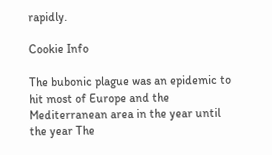rapidly.

Cookie Info

The bubonic plague was an epidemic to hit most of Europe and the Mediterranean area in the year until the year The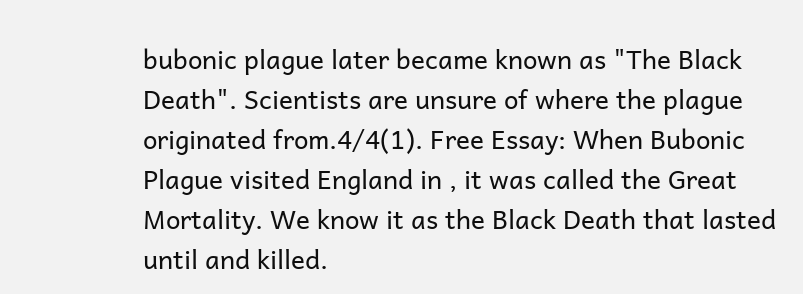bubonic plague later became known as "The Black Death". Scientists are unsure of where the plague originated from.4/4(1). Free Essay: When Bubonic Plague visited England in , it was called the Great Mortality. We know it as the Black Death that lasted until and killed.